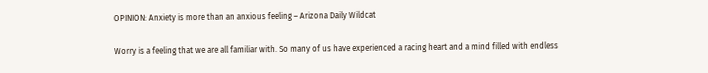OPINION: Anxiety is more than an anxious feeling – Arizona Daily Wildcat

Worry is a feeling that we are all familiar with. So many of us have experienced a racing heart and a mind filled with endless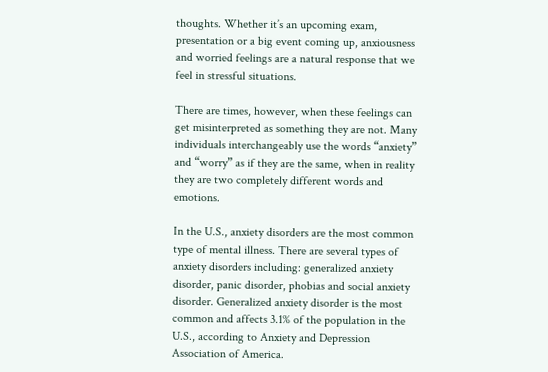thoughts. Whether it’s an upcoming exam, presentation or a big event coming up, anxiousness and worried feelings are a natural response that we feel in stressful situations.

There are times, however, when these feelings can get misinterpreted as something they are not. Many individuals interchangeably use the words “anxiety” and “worry” as if they are the same, when in reality they are two completely different words and emotions.

In the U.S., anxiety disorders are the most common type of mental illness. There are several types of anxiety disorders including: generalized anxiety disorder, panic disorder, phobias and social anxiety disorder. Generalized anxiety disorder is the most common and affects 3.1% of the population in the U.S., according to Anxiety and Depression Association of America.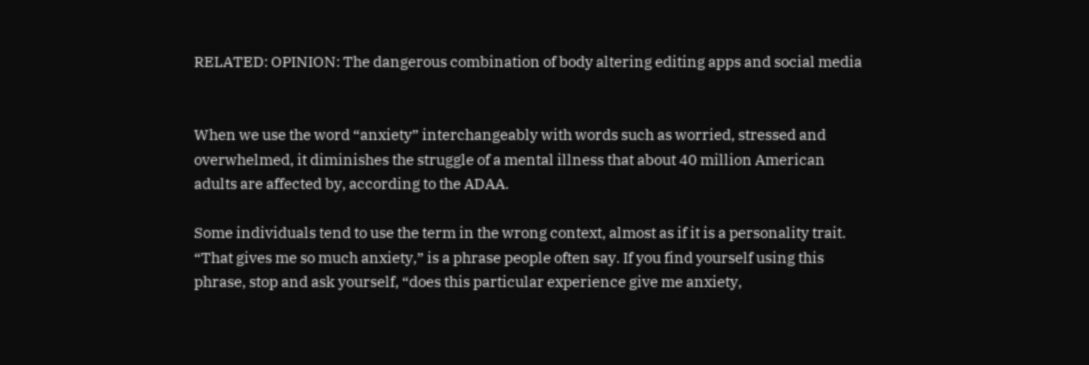RELATED: OPINION: The dangerous combination of body altering editing apps and social media


When we use the word “anxiety” interchangeably with words such as worried, stressed and overwhelmed, it diminishes the struggle of a mental illness that about 40 million American adults are affected by, according to the ADAA.

Some individuals tend to use the term in the wrong context, almost as if it is a personality trait. “That gives me so much anxiety,” is a phrase people often say. If you find yourself using this phrase, stop and ask yourself, “does this particular experience give me anxiety,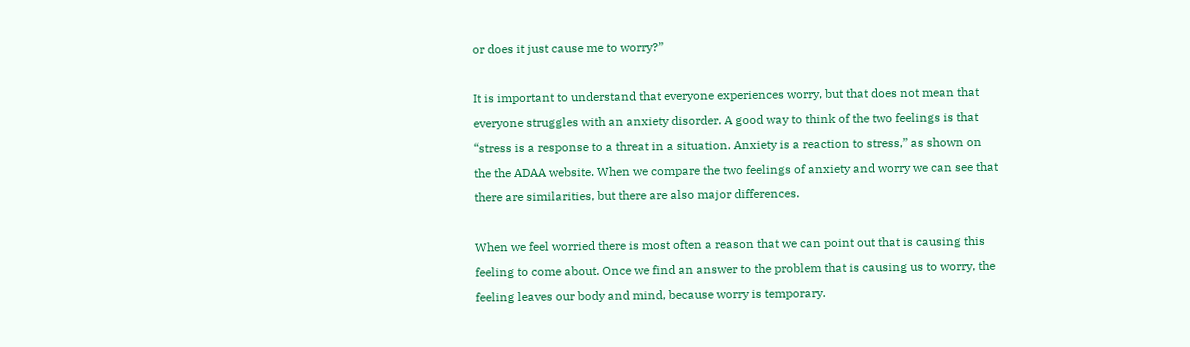or does it just cause me to worry?”

It is important to understand that everyone experiences worry, but that does not mean that everyone struggles with an anxiety disorder. A good way to think of the two feelings is that “stress is a response to a threat in a situation. Anxiety is a reaction to stress,” as shown on the the ADAA website. When we compare the two feelings of anxiety and worry we can see that there are similarities, but there are also major differences.

When we feel worried there is most often a reason that we can point out that is causing this feeling to come about. Once we find an answer to the problem that is causing us to worry, the feeling leaves our body and mind, because worry is temporary.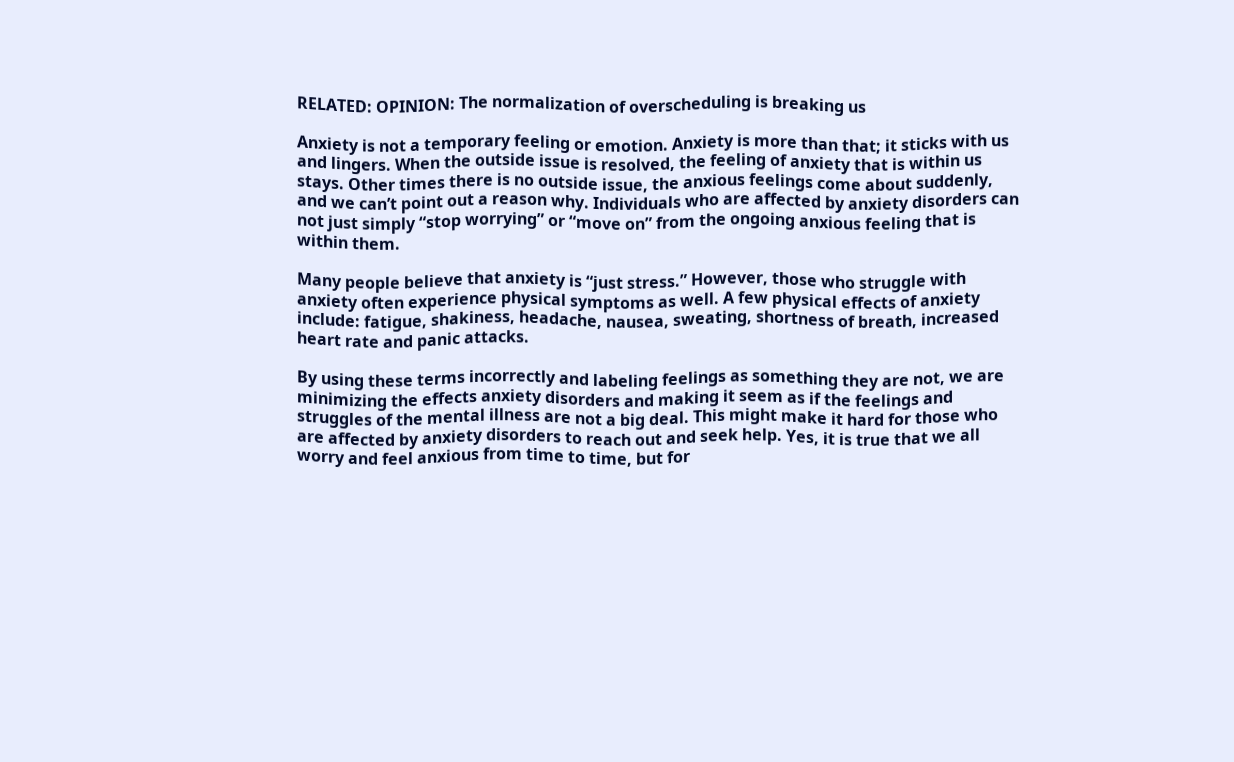RELATED: OPINION: The normalization of overscheduling is breaking us

Anxiety is not a temporary feeling or emotion. Anxiety is more than that; it sticks with us and lingers. When the outside issue is resolved, the feeling of anxiety that is within us stays. Other times there is no outside issue, the anxious feelings come about suddenly, and we can’t point out a reason why. Individuals who are affected by anxiety disorders can not just simply “stop worrying” or “move on” from the ongoing anxious feeling that is within them.

Many people believe that anxiety is “just stress.” However, those who struggle with anxiety often experience physical symptoms as well. A few physical effects of anxiety include: fatigue, shakiness, headache, nausea, sweating, shortness of breath, increased heart rate and panic attacks.

By using these terms incorrectly and labeling feelings as something they are not, we are minimizing the effects anxiety disorders and making it seem as if the feelings and struggles of the mental illness are not a big deal. This might make it hard for those who are affected by anxiety disorders to reach out and seek help. Yes, it is true that we all worry and feel anxious from time to time, but for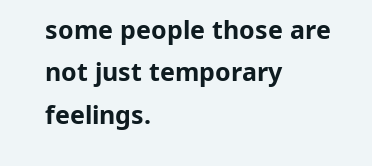some people those are not just temporary feelings.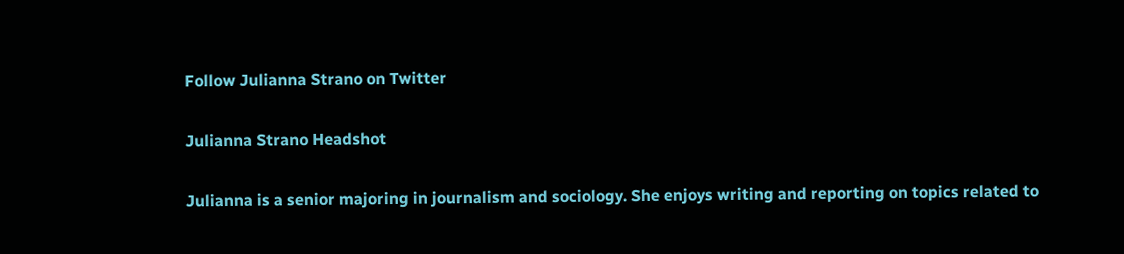Follow Julianna Strano on Twitter

Julianna Strano Headshot

Julianna is a senior majoring in journalism and sociology. She enjoys writing and reporting on topics related to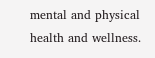mental and physical health and wellness.